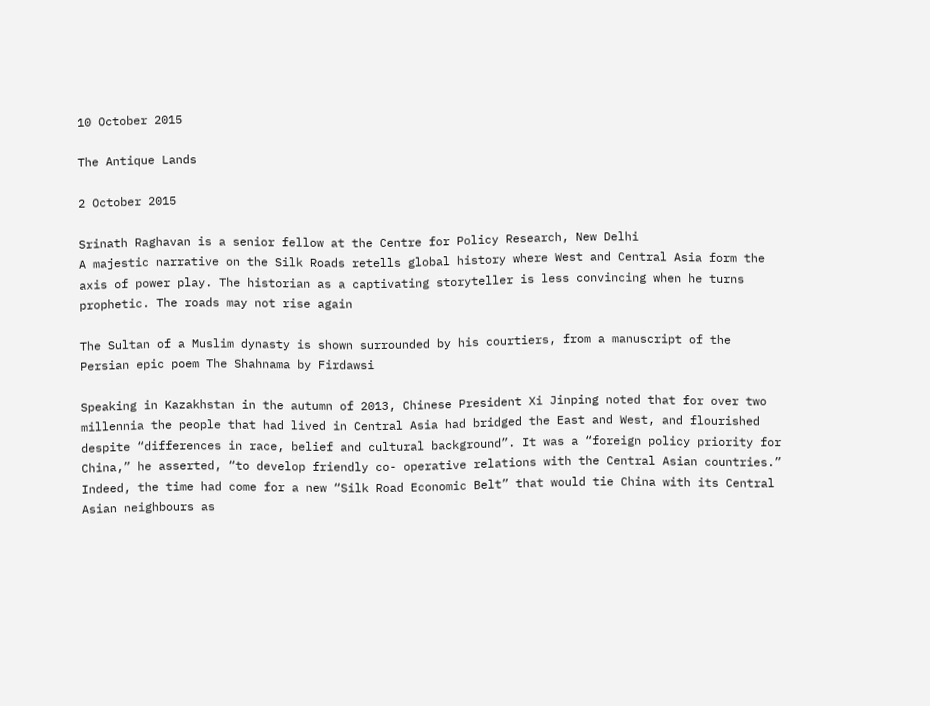10 October 2015

The Antique Lands

2 October 2015

Srinath Raghavan is a senior fellow at the Centre for Policy Research, New Delhi
A majestic narrative on the Silk Roads retells global history where West and Central Asia form the axis of power play. The historian as a captivating storyteller is less convincing when he turns prophetic. The roads may not rise again

The Sultan of a Muslim dynasty is shown surrounded by his courtiers, from a manuscript of the Persian epic poem The Shahnama by Firdawsi

Speaking in Kazakhstan in the autumn of 2013, Chinese President Xi Jinping noted that for over two millennia the people that had lived in Central Asia had bridged the East and West, and flourished despite “differences in race, belief and cultural background”. It was a “foreign policy priority for China,” he asserted, “to develop friendly co- operative relations with the Central Asian countries.” Indeed, the time had come for a new “Silk Road Economic Belt” that would tie China with its Central Asian neighbours as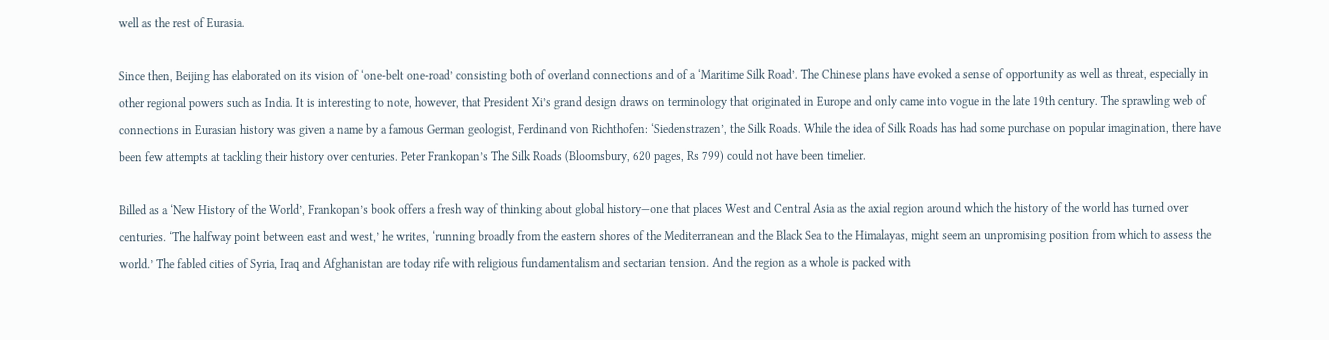well as the rest of Eurasia.

Since then, Beijing has elaborated on its vision of ‘one-belt one-road’ consisting both of overland connections and of a ‘Maritime Silk Road’. The Chinese plans have evoked a sense of opportunity as well as threat, especially in other regional powers such as India. It is interesting to note, however, that President Xi’s grand design draws on terminology that originated in Europe and only came into vogue in the late 19th century. The sprawling web of connections in Eurasian history was given a name by a famous German geologist, Ferdinand von Richthofen: ‘Siedenstrazen’, the Silk Roads. While the idea of Silk Roads has had some purchase on popular imagination, there have been few attempts at tackling their history over centuries. Peter Frankopan’s The Silk Roads (Bloomsbury, 620 pages, Rs 799) could not have been timelier.

Billed as a ‘New History of the World’, Frankopan’s book offers a fresh way of thinking about global history—one that places West and Central Asia as the axial region around which the history of the world has turned over centuries. ‘The halfway point between east and west,’ he writes, ‘running broadly from the eastern shores of the Mediterranean and the Black Sea to the Himalayas, might seem an unpromising position from which to assess the world.’ The fabled cities of Syria, Iraq and Afghanistan are today rife with religious fundamentalism and sectarian tension. And the region as a whole is packed with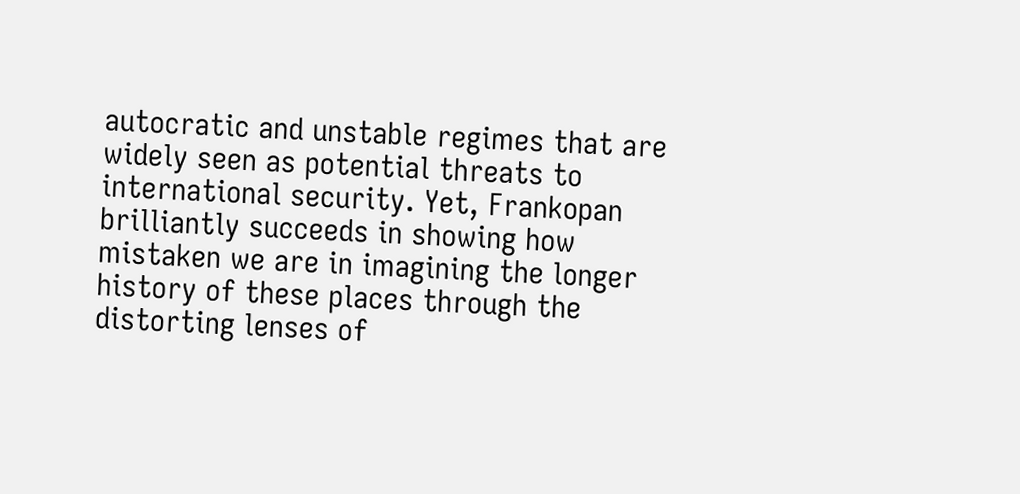autocratic and unstable regimes that are widely seen as potential threats to international security. Yet, Frankopan brilliantly succeeds in showing how mistaken we are in imagining the longer history of these places through the distorting lenses of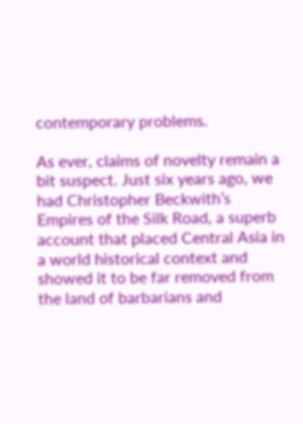contemporary problems.

As ever, claims of novelty remain a bit suspect. Just six years ago, we had Christopher Beckwith’s Empires of the Silk Road, a superb account that placed Central Asia in a world historical context and showed it to be far removed from the land of barbarians and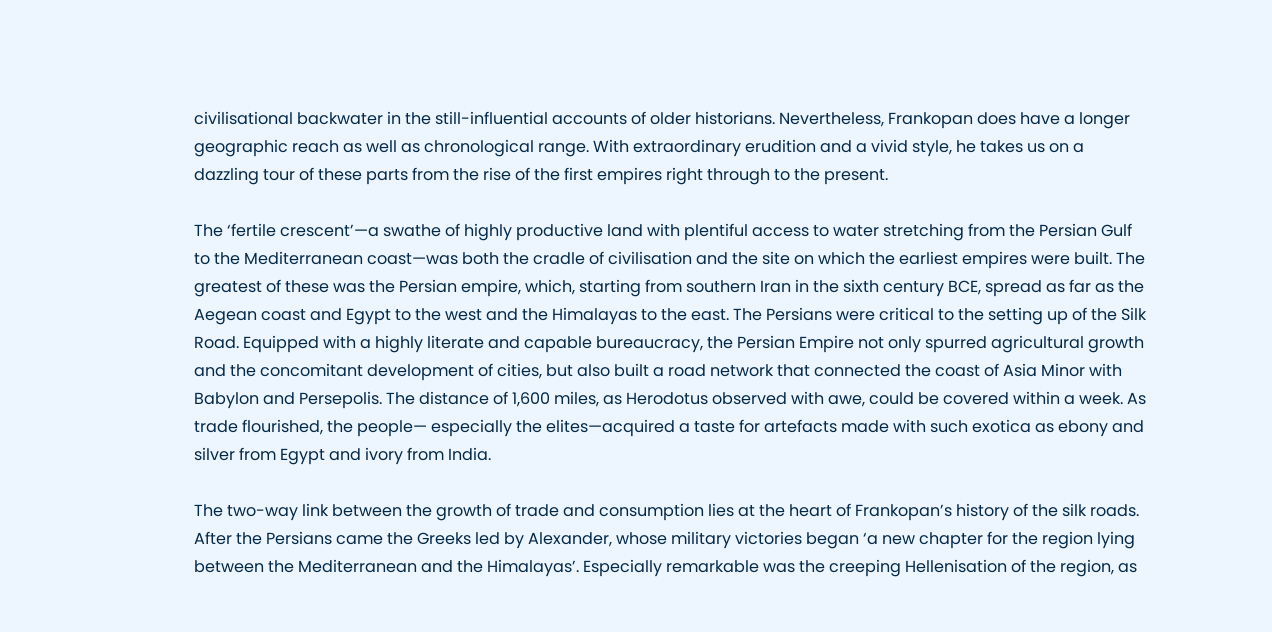civilisational backwater in the still-influential accounts of older historians. Nevertheless, Frankopan does have a longer geographic reach as well as chronological range. With extraordinary erudition and a vivid style, he takes us on a dazzling tour of these parts from the rise of the first empires right through to the present.

The ‘fertile crescent’—a swathe of highly productive land with plentiful access to water stretching from the Persian Gulf to the Mediterranean coast—was both the cradle of civilisation and the site on which the earliest empires were built. The greatest of these was the Persian empire, which, starting from southern Iran in the sixth century BCE, spread as far as the Aegean coast and Egypt to the west and the Himalayas to the east. The Persians were critical to the setting up of the Silk Road. Equipped with a highly literate and capable bureaucracy, the Persian Empire not only spurred agricultural growth and the concomitant development of cities, but also built a road network that connected the coast of Asia Minor with Babylon and Persepolis. The distance of 1,600 miles, as Herodotus observed with awe, could be covered within a week. As trade flourished, the people— especially the elites—acquired a taste for artefacts made with such exotica as ebony and silver from Egypt and ivory from India.

The two-way link between the growth of trade and consumption lies at the heart of Frankopan’s history of the silk roads. After the Persians came the Greeks led by Alexander, whose military victories began ‘a new chapter for the region lying between the Mediterranean and the Himalayas’. Especially remarkable was the creeping Hellenisation of the region, as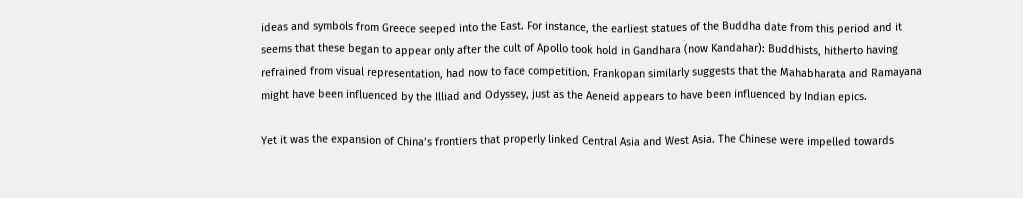ideas and symbols from Greece seeped into the East. For instance, the earliest statues of the Buddha date from this period and it seems that these began to appear only after the cult of Apollo took hold in Gandhara (now Kandahar): Buddhists, hitherto having refrained from visual representation, had now to face competition. Frankopan similarly suggests that the Mahabharata and Ramayana might have been influenced by the Illiad and Odyssey, just as the Aeneid appears to have been influenced by Indian epics.

Yet it was the expansion of China’s frontiers that properly linked Central Asia and West Asia. The Chinese were impelled towards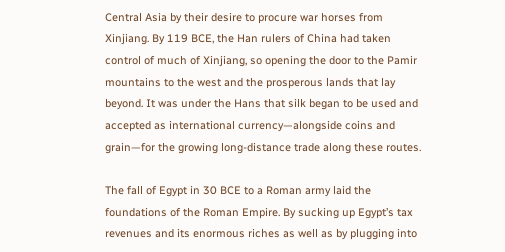Central Asia by their desire to procure war horses from Xinjiang. By 119 BCE, the Han rulers of China had taken control of much of Xinjiang, so opening the door to the Pamir mountains to the west and the prosperous lands that lay beyond. It was under the Hans that silk began to be used and accepted as international currency—alongside coins and grain—for the growing long-distance trade along these routes.

The fall of Egypt in 30 BCE to a Roman army laid the foundations of the Roman Empire. By sucking up Egypt’s tax revenues and its enormous riches as well as by plugging into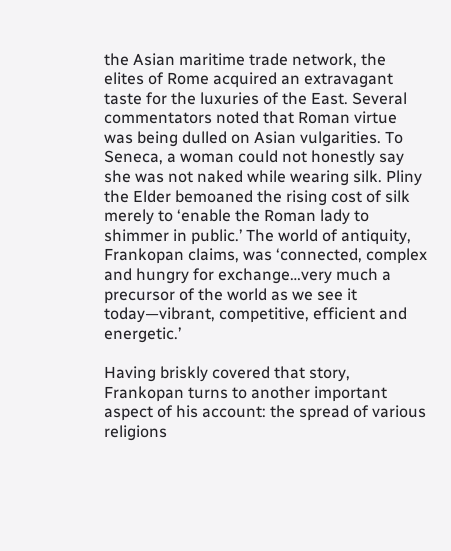the Asian maritime trade network, the elites of Rome acquired an extravagant taste for the luxuries of the East. Several commentators noted that Roman virtue was being dulled on Asian vulgarities. To Seneca, a woman could not honestly say she was not naked while wearing silk. Pliny the Elder bemoaned the rising cost of silk merely to ‘enable the Roman lady to shimmer in public.’ The world of antiquity, Frankopan claims, was ‘connected, complex and hungry for exchange…very much a precursor of the world as we see it today—vibrant, competitive, efficient and energetic.’

Having briskly covered that story, Frankopan turns to another important aspect of his account: the spread of various religions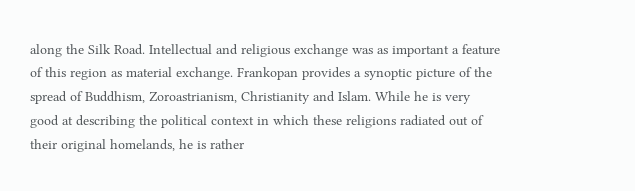along the Silk Road. Intellectual and religious exchange was as important a feature of this region as material exchange. Frankopan provides a synoptic picture of the spread of Buddhism, Zoroastrianism, Christianity and Islam. While he is very good at describing the political context in which these religions radiated out of their original homelands, he is rather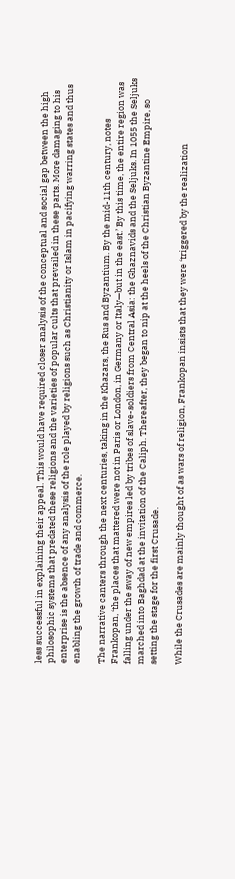less successful in explaining their appeal. This would have required closer analysis of the conceptual and social gap between the high philosophic systems that predated these religions and the varieties of popular cults that prevailed in these parts. More damaging to his enterprise is the absence of any analysis of the role played by religions such as Christianity or Islam in pacifying warring states and thus enabling the growth of trade and commerce.

The narrative canters through the next centuries, taking in the Khazars, the Rus and Byzantium. By the mid-11th century, notes Frankopan, ‘the places that mattered were not in Paris or London, in Germany or Italy—but in the east.’ By this time, the entire region was falling under the sway of new empires led by tribes of slave-soldiers from Central Asia: the Ghaznavids and the Seljuks. In 1055 the Seljuks marched into Baghdad at the invitation of the Caliph. Thereafter, they began to nip at the heels of the Christian Byzantine Empire, so setting the stage for the first Crusade.

While the Crusades are mainly thought of as wars of religion, Frankopan insists that they were ‘triggered by the realization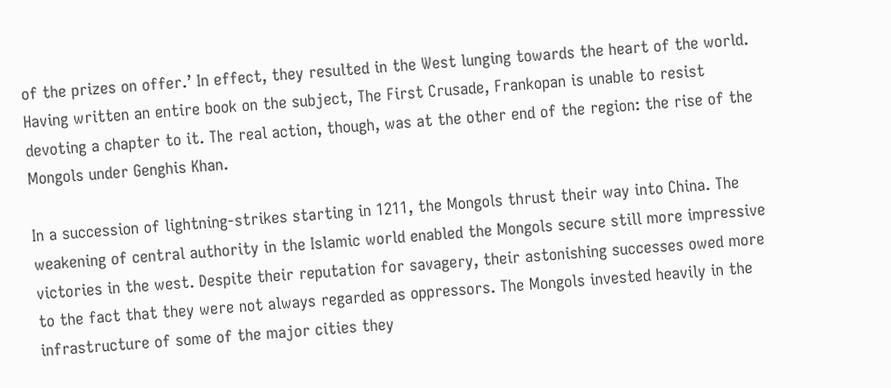of the prizes on offer.’ In effect, they resulted in the West lunging towards the heart of the world. Having written an entire book on the subject, The First Crusade, Frankopan is unable to resist devoting a chapter to it. The real action, though, was at the other end of the region: the rise of the Mongols under Genghis Khan.

In a succession of lightning-strikes starting in 1211, the Mongols thrust their way into China. The weakening of central authority in the Islamic world enabled the Mongols secure still more impressive victories in the west. Despite their reputation for savagery, their astonishing successes owed more to the fact that they were not always regarded as oppressors. The Mongols invested heavily in the infrastructure of some of the major cities they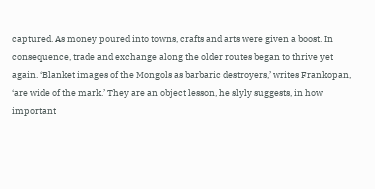captured. As money poured into towns, crafts and arts were given a boost. In consequence, trade and exchange along the older routes began to thrive yet again. ‘Blanket images of the Mongols as barbaric destroyers,’ writes Frankopan, ‘are wide of the mark.’ They are an object lesson, he slyly suggests, in how important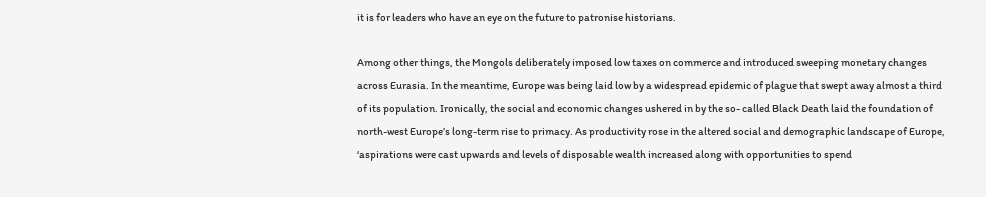it is for leaders who have an eye on the future to patronise historians.

Among other things, the Mongols deliberately imposed low taxes on commerce and introduced sweeping monetary changes across Eurasia. In the meantime, Europe was being laid low by a widespread epidemic of plague that swept away almost a third of its population. Ironically, the social and economic changes ushered in by the so- called Black Death laid the foundation of north-west Europe’s long-term rise to primacy. As productivity rose in the altered social and demographic landscape of Europe, ‘aspirations were cast upwards and levels of disposable wealth increased along with opportunities to spend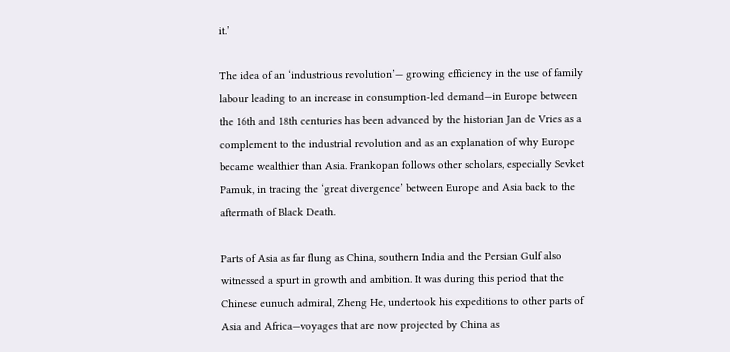it.’

The idea of an ‘industrious revolution’— growing efficiency in the use of family labour leading to an increase in consumption-led demand—in Europe between the 16th and 18th centuries has been advanced by the historian Jan de Vries as a complement to the industrial revolution and as an explanation of why Europe became wealthier than Asia. Frankopan follows other scholars, especially Sevket Pamuk, in tracing the ‘great divergence’ between Europe and Asia back to the aftermath of Black Death.

Parts of Asia as far flung as China, southern India and the Persian Gulf also witnessed a spurt in growth and ambition. It was during this period that the Chinese eunuch admiral, Zheng He, undertook his expeditions to other parts of Asia and Africa—voyages that are now projected by China as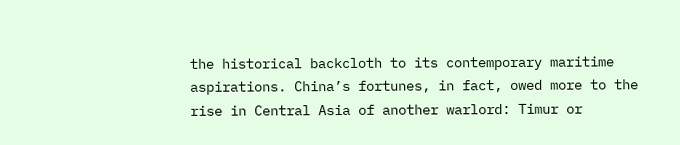the historical backcloth to its contemporary maritime aspirations. China’s fortunes, in fact, owed more to the rise in Central Asia of another warlord: Timur or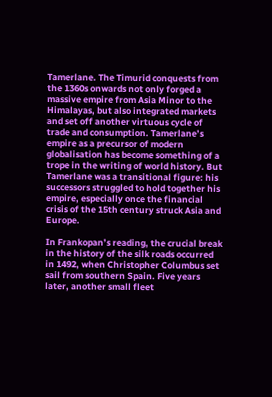Tamerlane. The Timurid conquests from the 1360s onwards not only forged a massive empire from Asia Minor to the Himalayas, but also integrated markets and set off another virtuous cycle of trade and consumption. Tamerlane’s empire as a precursor of modern globalisation has become something of a trope in the writing of world history. But Tamerlane was a transitional figure: his successors struggled to hold together his empire, especially once the financial crisis of the 15th century struck Asia and Europe.

In Frankopan’s reading, the crucial break in the history of the silk roads occurred in 1492, when Christopher Columbus set sail from southern Spain. Five years later, another small fleet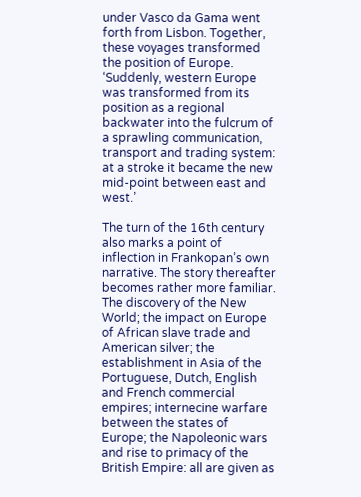under Vasco da Gama went forth from Lisbon. Together, these voyages transformed the position of Europe. ‘Suddenly, western Europe was transformed from its position as a regional backwater into the fulcrum of a sprawling communication, transport and trading system: at a stroke it became the new mid-point between east and west.’

The turn of the 16th century also marks a point of inflection in Frankopan’s own narrative. The story thereafter becomes rather more familiar. The discovery of the New World; the impact on Europe of African slave trade and American silver; the establishment in Asia of the Portuguese, Dutch, English and French commercial empires; internecine warfare between the states of Europe; the Napoleonic wars and rise to primacy of the British Empire: all are given as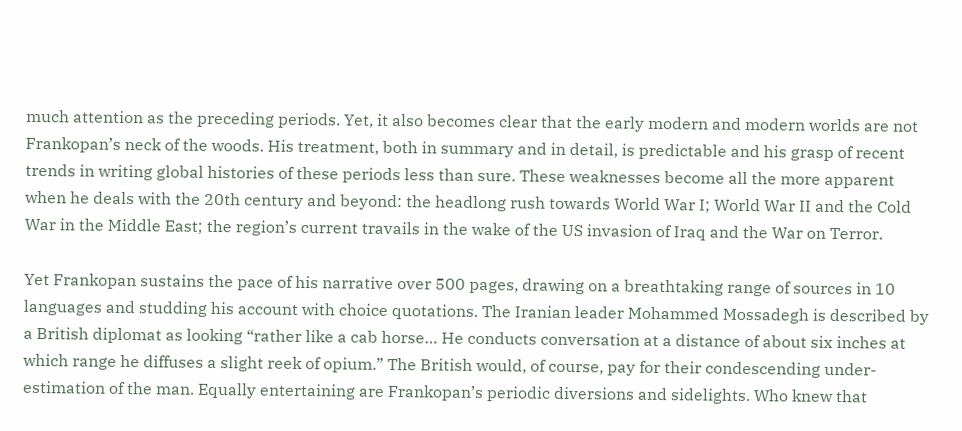much attention as the preceding periods. Yet, it also becomes clear that the early modern and modern worlds are not Frankopan’s neck of the woods. His treatment, both in summary and in detail, is predictable and his grasp of recent trends in writing global histories of these periods less than sure. These weaknesses become all the more apparent when he deals with the 20th century and beyond: the headlong rush towards World War I; World War II and the Cold War in the Middle East; the region’s current travails in the wake of the US invasion of Iraq and the War on Terror.

Yet Frankopan sustains the pace of his narrative over 500 pages, drawing on a breathtaking range of sources in 10 languages and studding his account with choice quotations. The Iranian leader Mohammed Mossadegh is described by a British diplomat as looking “rather like a cab horse… He conducts conversation at a distance of about six inches at which range he diffuses a slight reek of opium.” The British would, of course, pay for their condescending under- estimation of the man. Equally entertaining are Frankopan’s periodic diversions and sidelights. Who knew that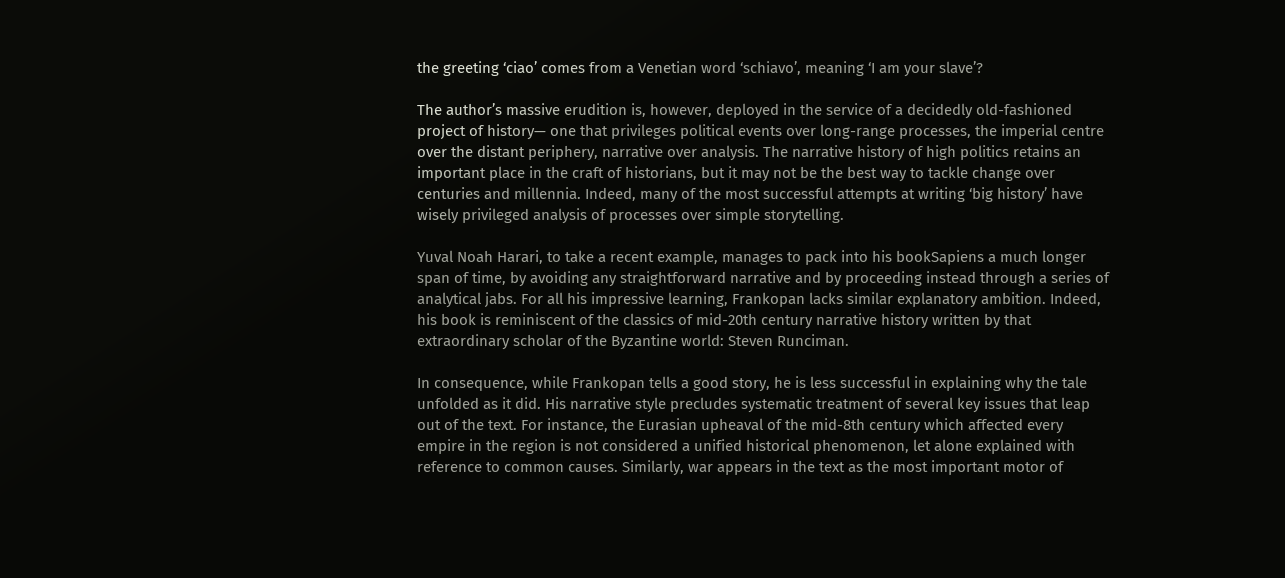the greeting ‘ciao’ comes from a Venetian word ‘schiavo’, meaning ‘I am your slave’?

The author’s massive erudition is, however, deployed in the service of a decidedly old-fashioned project of history— one that privileges political events over long-range processes, the imperial centre over the distant periphery, narrative over analysis. The narrative history of high politics retains an important place in the craft of historians, but it may not be the best way to tackle change over centuries and millennia. Indeed, many of the most successful attempts at writing ‘big history’ have wisely privileged analysis of processes over simple storytelling.

Yuval Noah Harari, to take a recent example, manages to pack into his bookSapiens a much longer span of time, by avoiding any straightforward narrative and by proceeding instead through a series of analytical jabs. For all his impressive learning, Frankopan lacks similar explanatory ambition. Indeed, his book is reminiscent of the classics of mid-20th century narrative history written by that extraordinary scholar of the Byzantine world: Steven Runciman.

In consequence, while Frankopan tells a good story, he is less successful in explaining why the tale unfolded as it did. His narrative style precludes systematic treatment of several key issues that leap out of the text. For instance, the Eurasian upheaval of the mid-8th century which affected every empire in the region is not considered a unified historical phenomenon, let alone explained with reference to common causes. Similarly, war appears in the text as the most important motor of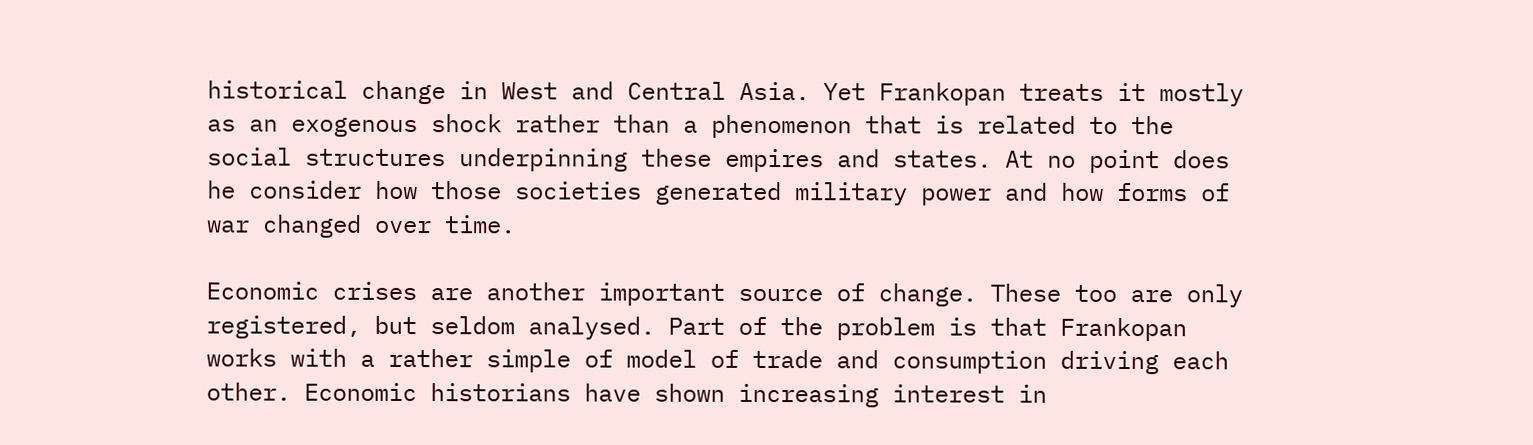historical change in West and Central Asia. Yet Frankopan treats it mostly as an exogenous shock rather than a phenomenon that is related to the social structures underpinning these empires and states. At no point does he consider how those societies generated military power and how forms of war changed over time.

Economic crises are another important source of change. These too are only registered, but seldom analysed. Part of the problem is that Frankopan works with a rather simple of model of trade and consumption driving each other. Economic historians have shown increasing interest in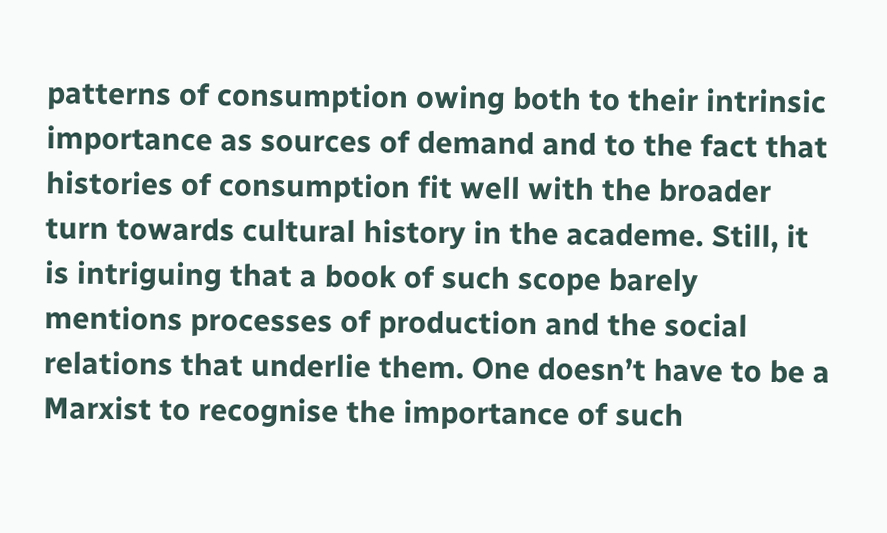patterns of consumption owing both to their intrinsic importance as sources of demand and to the fact that histories of consumption fit well with the broader turn towards cultural history in the academe. Still, it is intriguing that a book of such scope barely mentions processes of production and the social relations that underlie them. One doesn’t have to be a Marxist to recognise the importance of such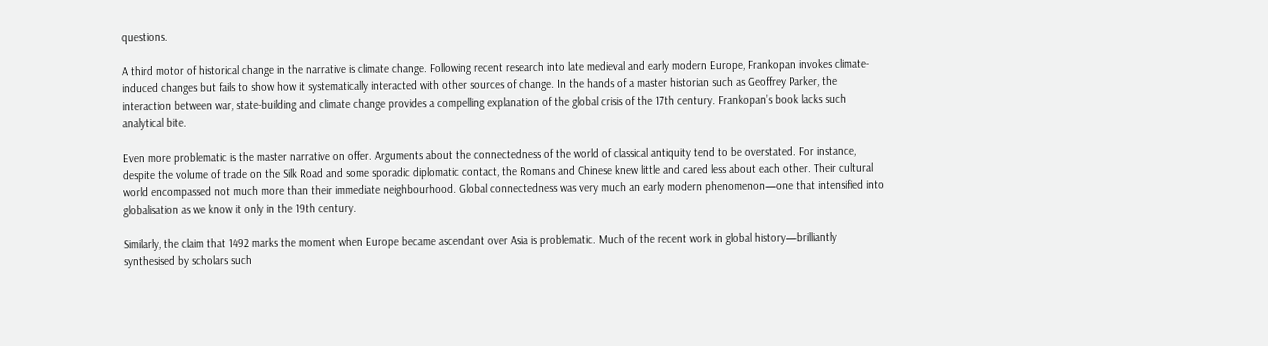questions.

A third motor of historical change in the narrative is climate change. Following recent research into late medieval and early modern Europe, Frankopan invokes climate- induced changes but fails to show how it systematically interacted with other sources of change. In the hands of a master historian such as Geoffrey Parker, the interaction between war, state-building and climate change provides a compelling explanation of the global crisis of the 17th century. Frankopan’s book lacks such analytical bite.

Even more problematic is the master narrative on offer. Arguments about the connectedness of the world of classical antiquity tend to be overstated. For instance, despite the volume of trade on the Silk Road and some sporadic diplomatic contact, the Romans and Chinese knew little and cared less about each other. Their cultural world encompassed not much more than their immediate neighbourhood. Global connectedness was very much an early modern phenomenon—one that intensified into globalisation as we know it only in the 19th century.

Similarly, the claim that 1492 marks the moment when Europe became ascendant over Asia is problematic. Much of the recent work in global history—brilliantly synthesised by scholars such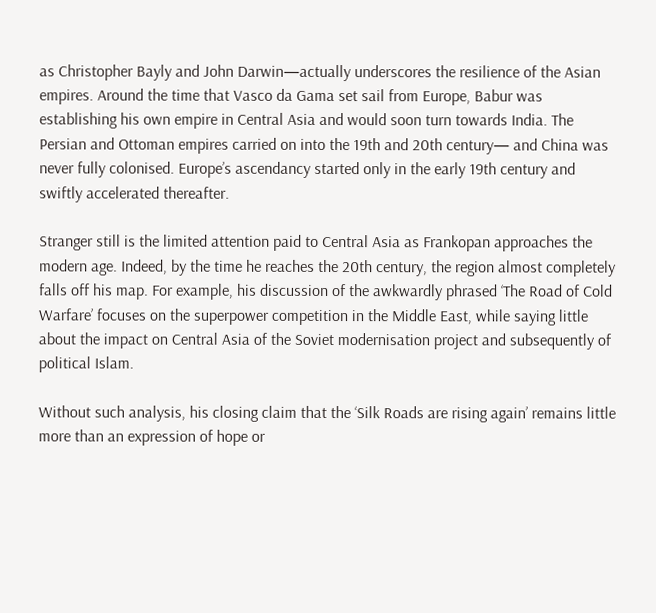as Christopher Bayly and John Darwin—actually underscores the resilience of the Asian empires. Around the time that Vasco da Gama set sail from Europe, Babur was establishing his own empire in Central Asia and would soon turn towards India. The Persian and Ottoman empires carried on into the 19th and 20th century— and China was never fully colonised. Europe’s ascendancy started only in the early 19th century and swiftly accelerated thereafter.

Stranger still is the limited attention paid to Central Asia as Frankopan approaches the modern age. Indeed, by the time he reaches the 20th century, the region almost completely falls off his map. For example, his discussion of the awkwardly phrased ‘The Road of Cold Warfare’ focuses on the superpower competition in the Middle East, while saying little about the impact on Central Asia of the Soviet modernisation project and subsequently of political Islam.

Without such analysis, his closing claim that the ‘Silk Roads are rising again’ remains little more than an expression of hope or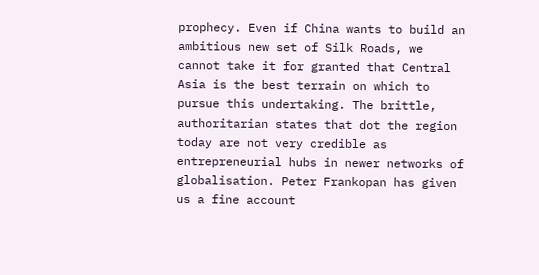prophecy. Even if China wants to build an ambitious new set of Silk Roads, we cannot take it for granted that Central Asia is the best terrain on which to pursue this undertaking. The brittle, authoritarian states that dot the region today are not very credible as entrepreneurial hubs in newer networks of globalisation. Peter Frankopan has given us a fine account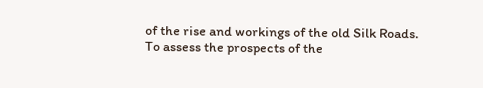of the rise and workings of the old Silk Roads. To assess the prospects of the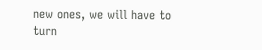new ones, we will have to turn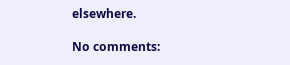elsewhere.

No comments: